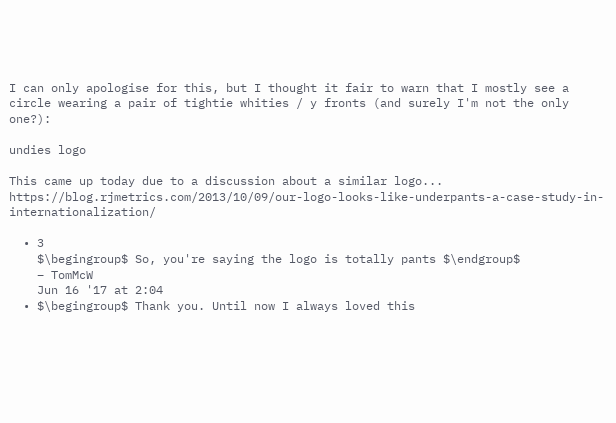I can only apologise for this, but I thought it fair to warn that I mostly see a circle wearing a pair of tightie whities / y fronts (and surely I'm not the only one?):

undies logo

This came up today due to a discussion about a similar logo... https://blog.rjmetrics.com/2013/10/09/our-logo-looks-like-underpants-a-case-study-in-internationalization/

  • 3
    $\begingroup$ So, you're saying the logo is totally pants $\endgroup$
    – TomMcW
    Jun 16 '17 at 2:04
  • $\begingroup$ Thank you. Until now I always loved this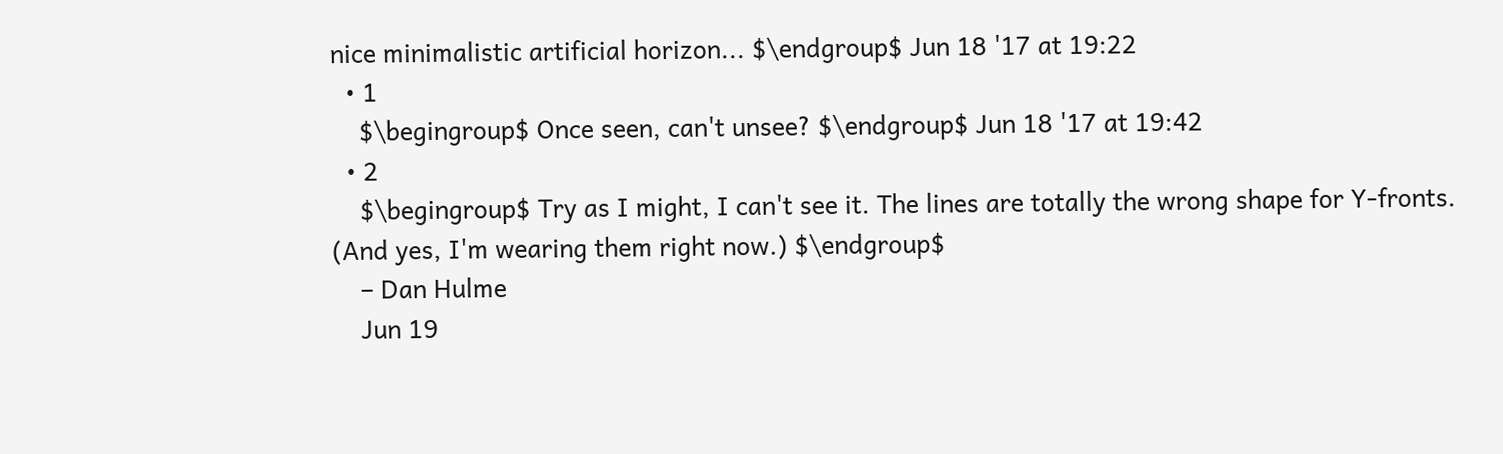nice minimalistic artificial horizon... $\endgroup$ Jun 18 '17 at 19:22
  • 1
    $\begingroup$ Once seen, can't unsee? $\endgroup$ Jun 18 '17 at 19:42
  • 2
    $\begingroup$ Try as I might, I can't see it. The lines are totally the wrong shape for Y-fronts. (And yes, I'm wearing them right now.) $\endgroup$
    – Dan Hulme
    Jun 19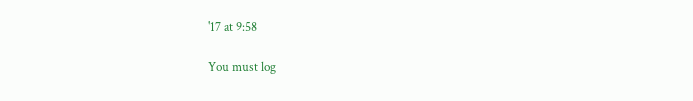'17 at 9:58

You must log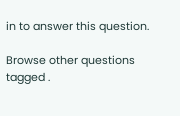in to answer this question.

Browse other questions tagged .